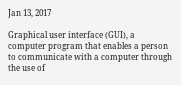Jan 13, 2017

Graphical user interface (GUI), a computer program that enables a person to communicate with a computer through the use of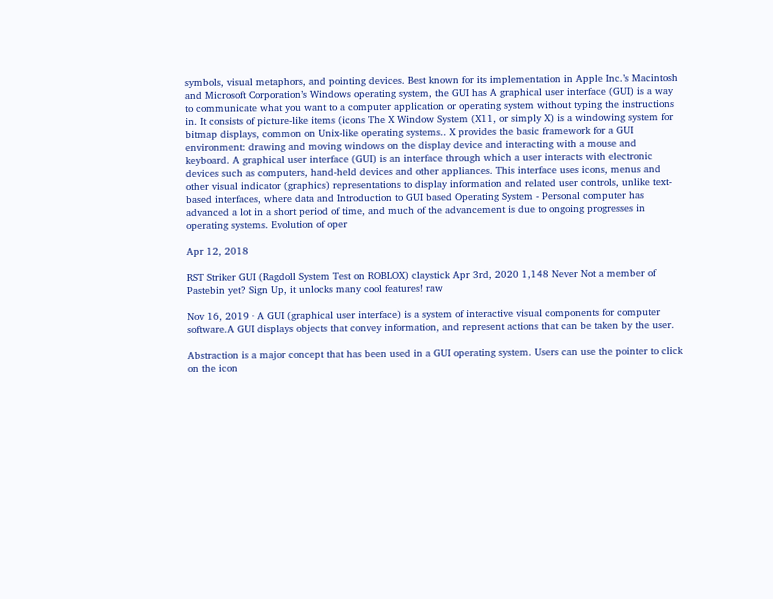symbols, visual metaphors, and pointing devices. Best known for its implementation in Apple Inc.’s Macintosh and Microsoft Corporation’s Windows operating system, the GUI has A graphical user interface (GUI) is a way to communicate what you want to a computer application or operating system without typing the instructions in. It consists of picture-like items (icons The X Window System (X11, or simply X) is a windowing system for bitmap displays, common on Unix-like operating systems.. X provides the basic framework for a GUI environment: drawing and moving windows on the display device and interacting with a mouse and keyboard. A graphical user interface (GUI) is an interface through which a user interacts with electronic devices such as computers, hand-held devices and other appliances. This interface uses icons, menus and other visual indicator (graphics) representations to display information and related user controls, unlike text-based interfaces, where data and Introduction to GUI based Operating System - Personal computer has advanced a lot in a short period of time, and much of the advancement is due to ongoing progresses in operating systems. Evolution of oper

Apr 12, 2018

RST Striker GUI (Ragdoll System Test on ROBLOX) claystick Apr 3rd, 2020 1,148 Never Not a member of Pastebin yet? Sign Up, it unlocks many cool features! raw

Nov 16, 2019 · A GUI (graphical user interface) is a system of interactive visual components for computer software.A GUI displays objects that convey information, and represent actions that can be taken by the user.

Abstraction is a major concept that has been used in a GUI operating system. Users can use the pointer to click on the icon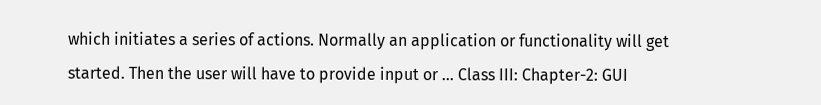which initiates a series of actions. Normally an application or functionality will get started. Then the user will have to provide input or … Class III: Chapter-2: GUI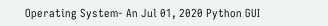Operating System- An Jul 01, 2020 Python GUI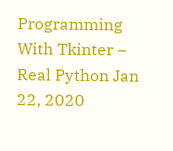Programming With Tkinter – Real Python Jan 22, 2020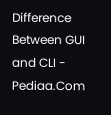Difference Between GUI and CLI - Pediaa.Com